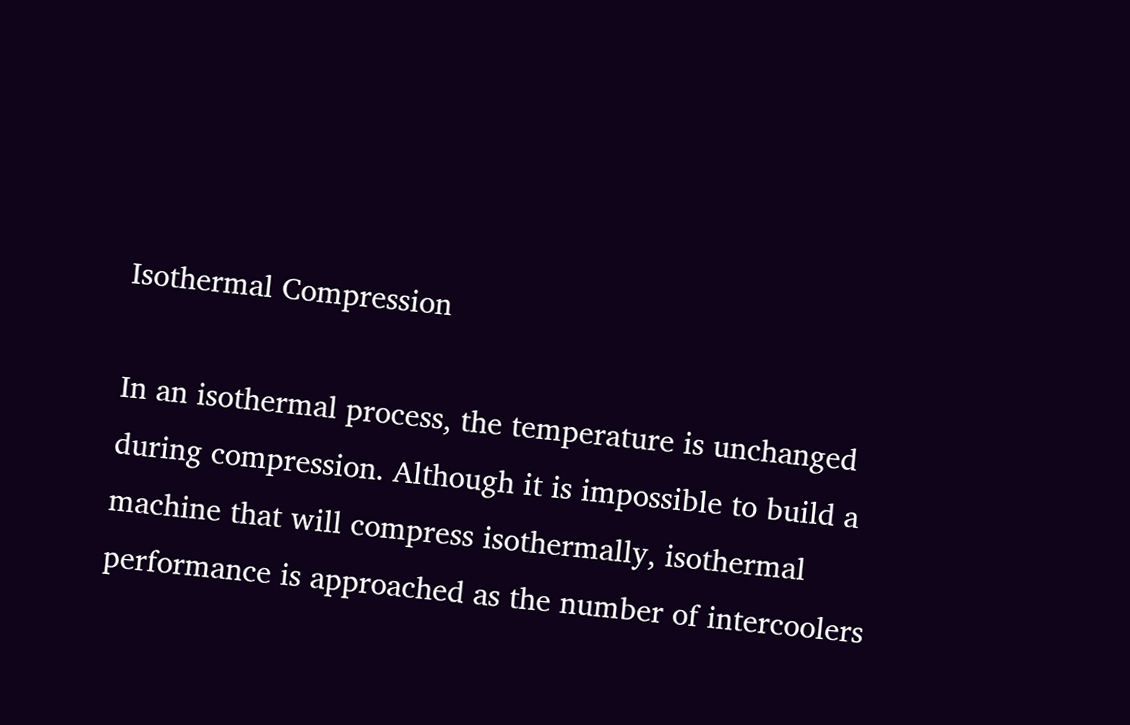Isothermal Compression

In an isothermal process, the temperature is unchanged during compression. Although it is impossible to build a machine that will compress isothermally, isothermal performance is approached as the number of intercoolers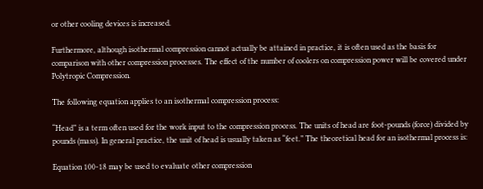or other cooling devices is increased.

Furthermore, although isothermal compression cannot actually be attained in practice, it is often used as the basis for comparison with other compression processes. The effect of the number of coolers on compression power will be covered under Polytropic Compression.

The following equation applies to an isothermal compression process:

“Head” is a term often used for the work input to the compression process. The units of head are foot-pounds (force) divided by pounds (mass). In general practice, the unit of head is usually taken as “feet.” The theoretical head for an isothermal process is:

Equation 100-18 may be used to evaluate other compression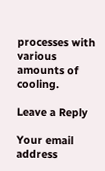processes with various amounts of cooling.

Leave a Reply

Your email address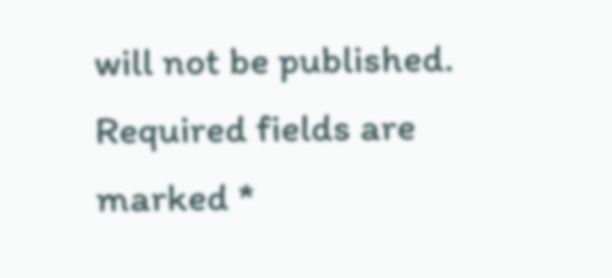will not be published. Required fields are marked *